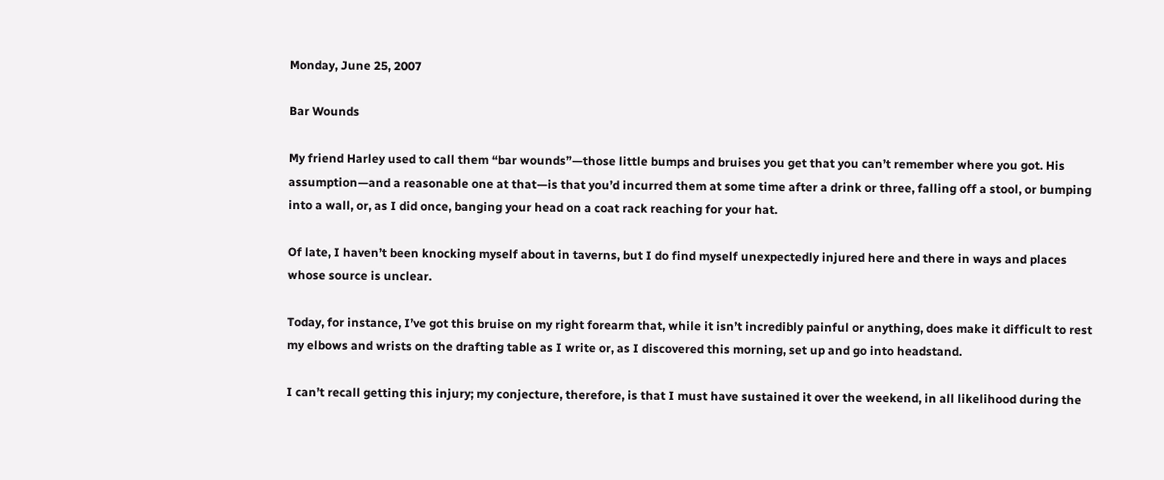Monday, June 25, 2007

Bar Wounds

My friend Harley used to call them “bar wounds”—those little bumps and bruises you get that you can’t remember where you got. His assumption—and a reasonable one at that—is that you’d incurred them at some time after a drink or three, falling off a stool, or bumping into a wall, or, as I did once, banging your head on a coat rack reaching for your hat.

Of late, I haven’t been knocking myself about in taverns, but I do find myself unexpectedly injured here and there in ways and places whose source is unclear.

Today, for instance, I’ve got this bruise on my right forearm that, while it isn’t incredibly painful or anything, does make it difficult to rest my elbows and wrists on the drafting table as I write or, as I discovered this morning, set up and go into headstand.

I can’t recall getting this injury; my conjecture, therefore, is that I must have sustained it over the weekend, in all likelihood during the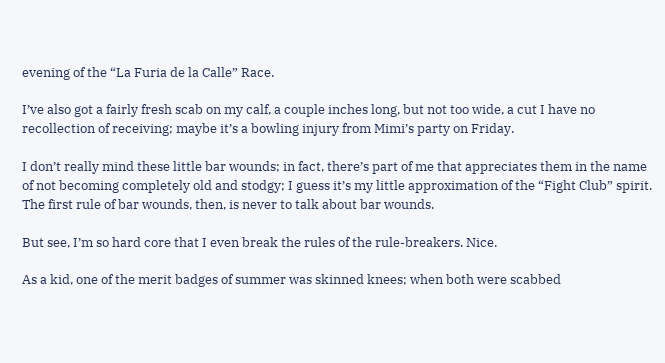evening of the “La Furia de la Calle” Race.

I’ve also got a fairly fresh scab on my calf, a couple inches long, but not too wide, a cut I have no recollection of receiving; maybe it’s a bowling injury from Mimi’s party on Friday.

I don’t really mind these little bar wounds; in fact, there’s part of me that appreciates them in the name of not becoming completely old and stodgy; I guess it’s my little approximation of the “Fight Club” spirit. The first rule of bar wounds, then, is never to talk about bar wounds.

But see, I’m so hard core that I even break the rules of the rule-breakers. Nice.

As a kid, one of the merit badges of summer was skinned knees; when both were scabbed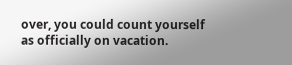over, you could count yourself as officially on vacation.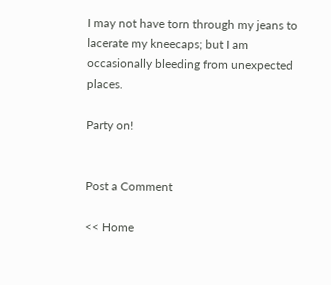I may not have torn through my jeans to lacerate my kneecaps; but I am occasionally bleeding from unexpected places.

Party on!


Post a Comment

<< Home